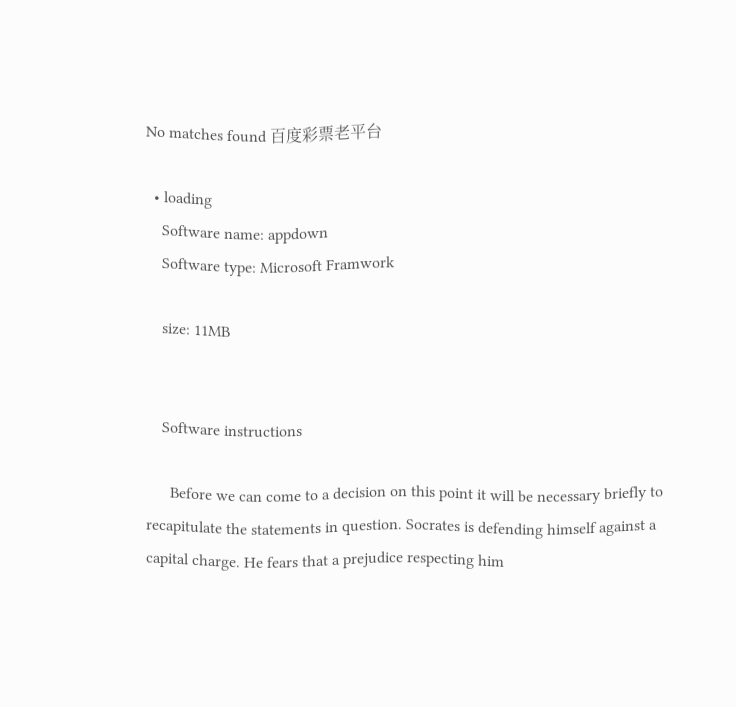No matches found 百度彩票老平台

  • loading
    Software name: appdown
    Software type: Microsoft Framwork

    size: 11MB


    Software instructions

      Before we can come to a decision on this point it will be necessary briefly to recapitulate the statements in question. Socrates is defending himself against a capital charge. He fears that a prejudice respecting him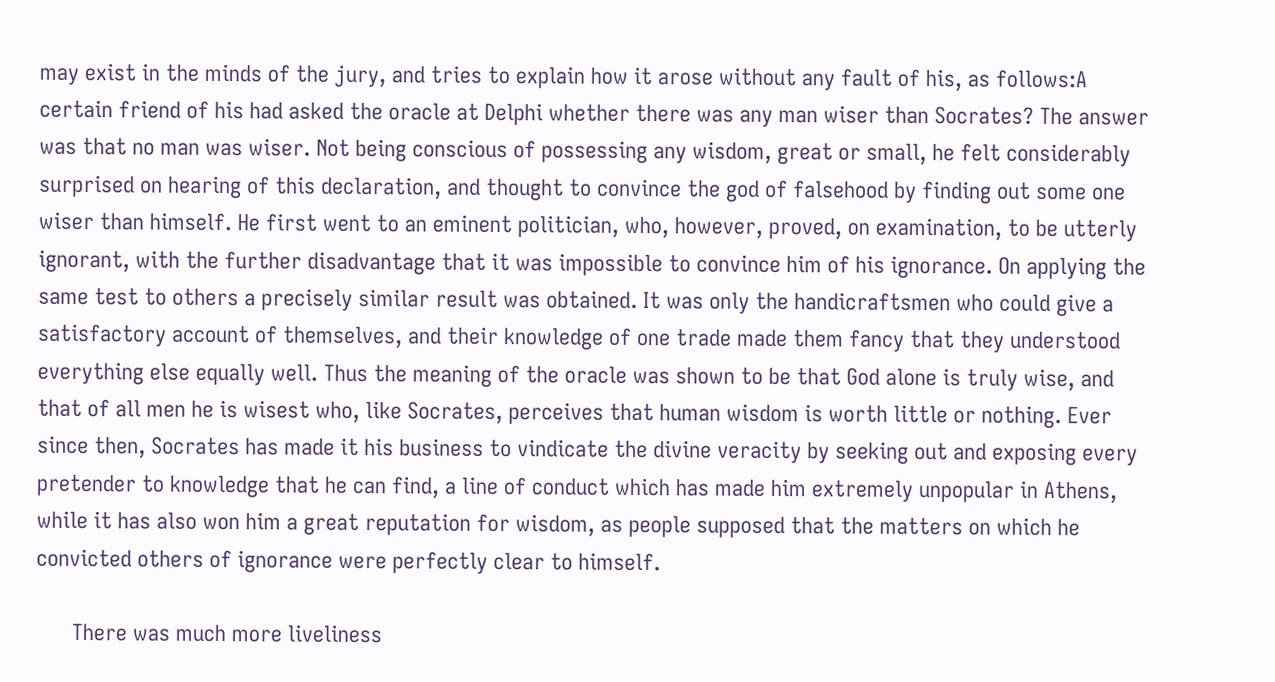may exist in the minds of the jury, and tries to explain how it arose without any fault of his, as follows:A certain friend of his had asked the oracle at Delphi whether there was any man wiser than Socrates? The answer was that no man was wiser. Not being conscious of possessing any wisdom, great or small, he felt considerably surprised on hearing of this declaration, and thought to convince the god of falsehood by finding out some one wiser than himself. He first went to an eminent politician, who, however, proved, on examination, to be utterly ignorant, with the further disadvantage that it was impossible to convince him of his ignorance. On applying the same test to others a precisely similar result was obtained. It was only the handicraftsmen who could give a satisfactory account of themselves, and their knowledge of one trade made them fancy that they understood everything else equally well. Thus the meaning of the oracle was shown to be that God alone is truly wise, and that of all men he is wisest who, like Socrates, perceives that human wisdom is worth little or nothing. Ever since then, Socrates has made it his business to vindicate the divine veracity by seeking out and exposing every pretender to knowledge that he can find, a line of conduct which has made him extremely unpopular in Athens, while it has also won him a great reputation for wisdom, as people supposed that the matters on which he convicted others of ignorance were perfectly clear to himself.

      There was much more liveliness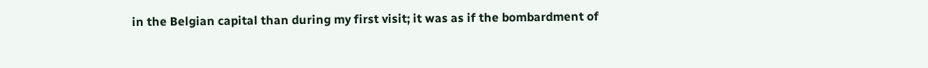in the Belgian capital than during my first visit; it was as if the bombardment of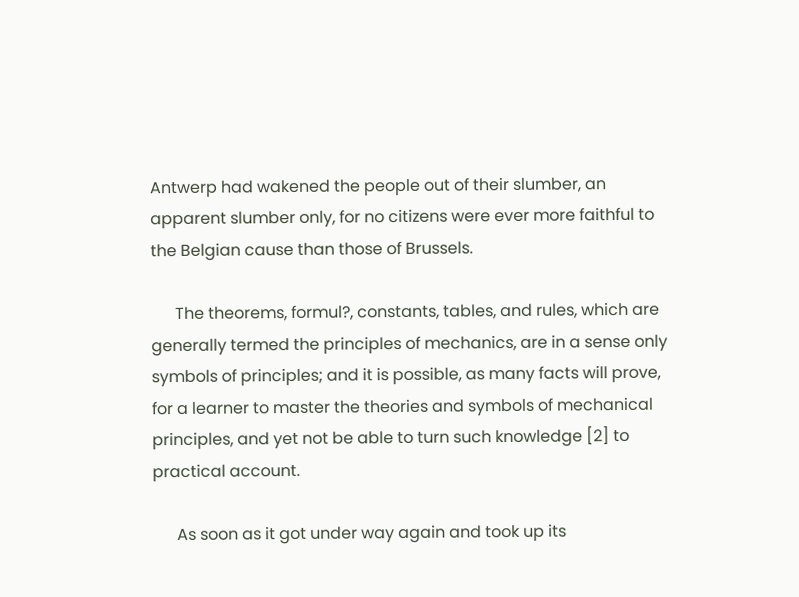Antwerp had wakened the people out of their slumber, an apparent slumber only, for no citizens were ever more faithful to the Belgian cause than those of Brussels.

      The theorems, formul?, constants, tables, and rules, which are generally termed the principles of mechanics, are in a sense only symbols of principles; and it is possible, as many facts will prove, for a learner to master the theories and symbols of mechanical principles, and yet not be able to turn such knowledge [2] to practical account.

      As soon as it got under way again and took up its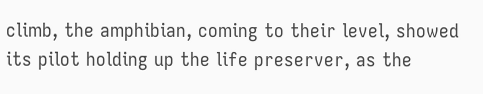climb, the amphibian, coming to their level, showed its pilot holding up the life preserver, as the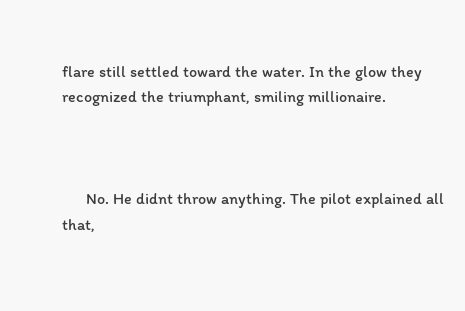flare still settled toward the water. In the glow they recognized the triumphant, smiling millionaire.



      No. He didnt throw anything. The pilot explained all that,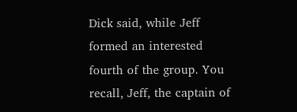Dick said, while Jeff formed an interested fourth of the group. You recall, Jeff, the captain of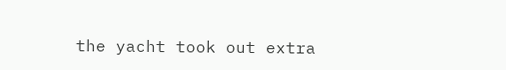the yacht took out extra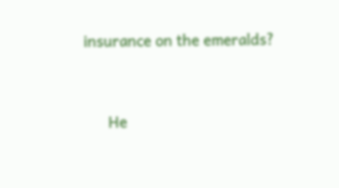insurance on the emeralds?


      He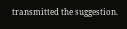transmitted the suggestion.